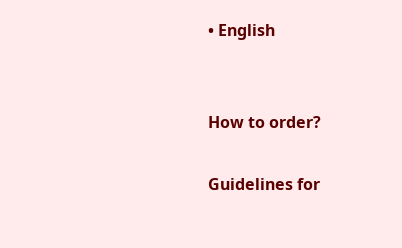• English


How to order?

Guidelines for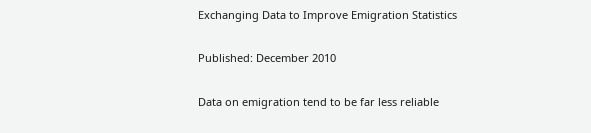Exchanging Data to Improve Emigration Statistics

Published: December 2010

Data on emigration tend to be far less reliable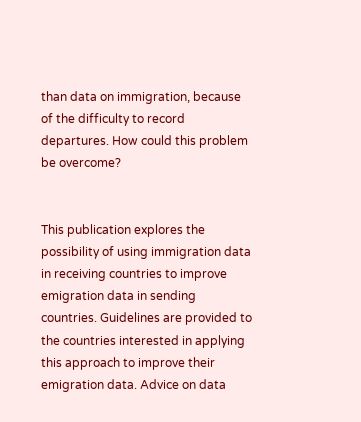than data on immigration, because of the difficulty to record departures. How could this problem be overcome?


This publication explores the possibility of using immigration data in receiving countries to improve emigration data in sending countries. Guidelines are provided to the countries interested in applying this approach to improve their emigration data. Advice on data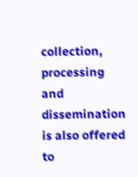collection, processing and dissemination is also offered to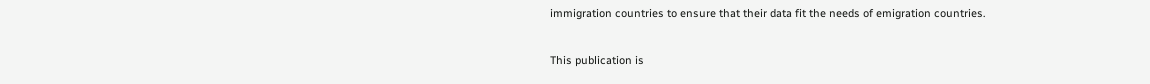immigration countries to ensure that their data fit the needs of emigration countries.

This publication is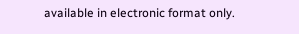available in electronic format only.